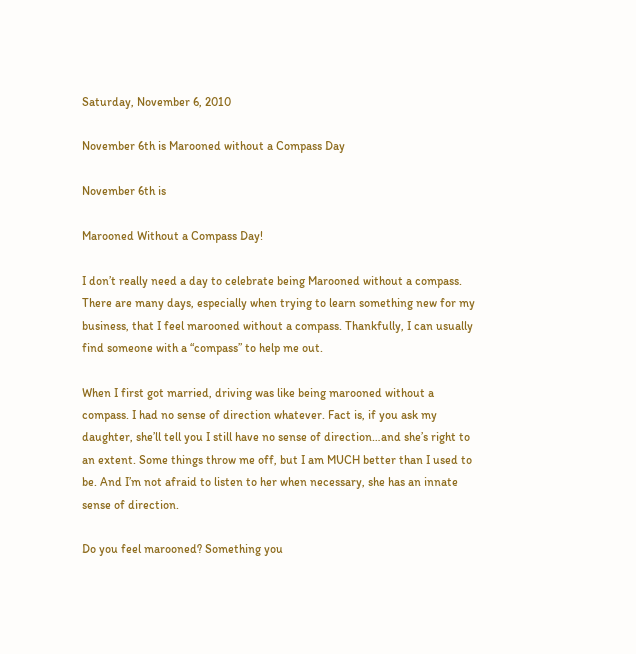Saturday, November 6, 2010

November 6th is Marooned without a Compass Day

November 6th is

Marooned Without a Compass Day!

I don’t really need a day to celebrate being Marooned without a compass. There are many days, especially when trying to learn something new for my business, that I feel marooned without a compass. Thankfully, I can usually find someone with a “compass” to help me out.

When I first got married, driving was like being marooned without a compass. I had no sense of direction whatever. Fact is, if you ask my daughter, she’ll tell you I still have no sense of direction…and she’s right to an extent. Some things throw me off, but I am MUCH better than I used to be. And I’m not afraid to listen to her when necessary, she has an innate sense of direction.

Do you feel marooned? Something you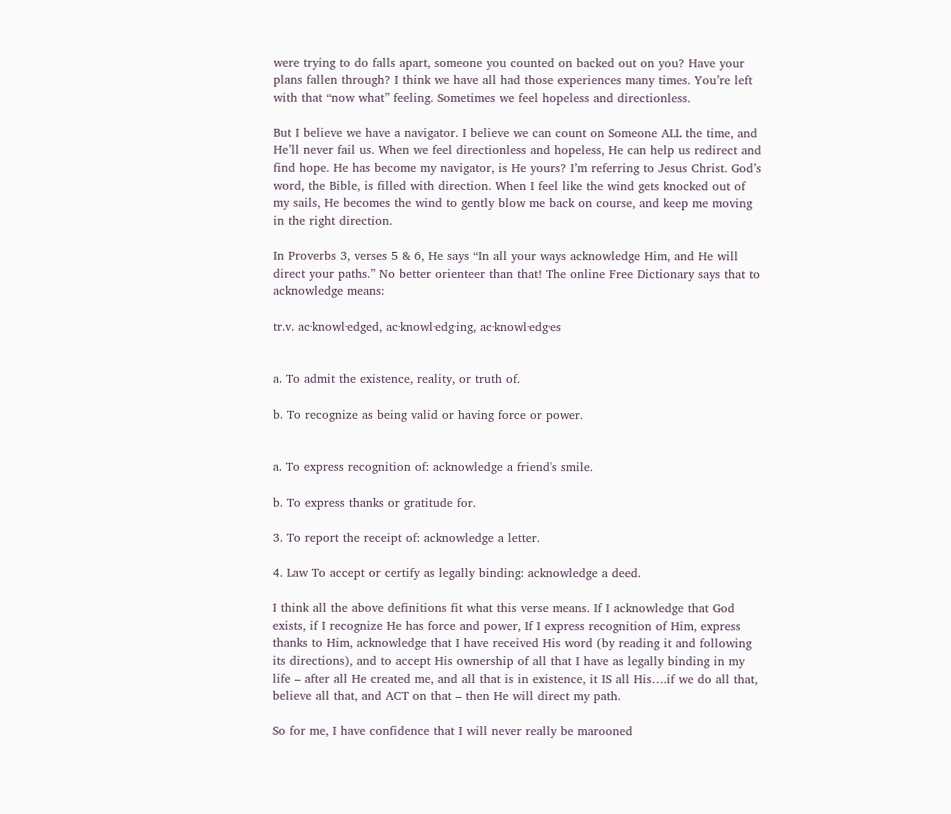were trying to do falls apart, someone you counted on backed out on you? Have your plans fallen through? I think we have all had those experiences many times. You’re left with that “now what” feeling. Sometimes we feel hopeless and directionless.

But I believe we have a navigator. I believe we can count on Someone ALL the time, and He’ll never fail us. When we feel directionless and hopeless, He can help us redirect and find hope. He has become my navigator, is He yours? I’m referring to Jesus Christ. God’s word, the Bible, is filled with direction. When I feel like the wind gets knocked out of my sails, He becomes the wind to gently blow me back on course, and keep me moving in the right direction.

In Proverbs 3, verses 5 & 6, He says “In all your ways acknowledge Him, and He will direct your paths.” No better orienteer than that! The online Free Dictionary says that to acknowledge means:

tr.v. ac·knowl·edged, ac·knowl·edg·ing, ac·knowl·edg·es


a. To admit the existence, reality, or truth of.

b. To recognize as being valid or having force or power.


a. To express recognition of: acknowledge a friend's smile.

b. To express thanks or gratitude for.

3. To report the receipt of: acknowledge a letter.

4. Law To accept or certify as legally binding: acknowledge a deed.

I think all the above definitions fit what this verse means. If I acknowledge that God exists, if I recognize He has force and power, If I express recognition of Him, express thanks to Him, acknowledge that I have received His word (by reading it and following its directions), and to accept His ownership of all that I have as legally binding in my life – after all He created me, and all that is in existence, it IS all His….if we do all that, believe all that, and ACT on that – then He will direct my path.

So for me, I have confidence that I will never really be marooned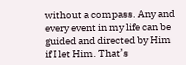without a compass. Any and every event in my life can be guided and directed by Him if I let Him. That’s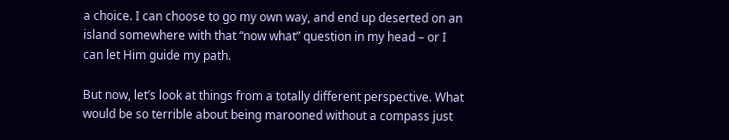a choice. I can choose to go my own way, and end up deserted on an island somewhere with that “now what” question in my head – or I can let Him guide my path.

But now, let’s look at things from a totally different perspective. What would be so terrible about being marooned without a compass just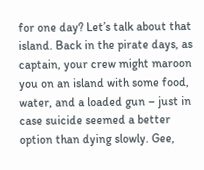for one day? Let’s talk about that island. Back in the pirate days, as captain, your crew might maroon you on an island with some food, water, and a loaded gun – just in case suicide seemed a better option than dying slowly. Gee,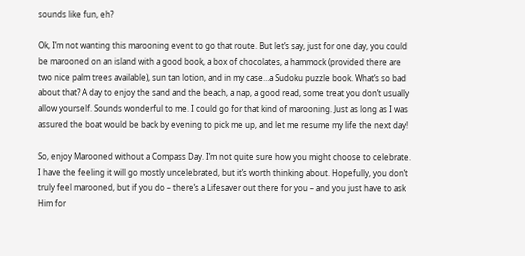sounds like fun, eh?

Ok, I’m not wanting this marooning event to go that route. But let’s say, just for one day, you could be marooned on an island with a good book, a box of chocolates, a hammock (provided there are two nice palm trees available), sun tan lotion, and in my case…a Sudoku puzzle book. What’s so bad about that? A day to enjoy the sand and the beach, a nap, a good read, some treat you don’t usually allow yourself. Sounds wonderful to me. I could go for that kind of marooning. Just as long as I was assured the boat would be back by evening to pick me up, and let me resume my life the next day!

So, enjoy Marooned without a Compass Day. I’m not quite sure how you might choose to celebrate. I have the feeling it will go mostly uncelebrated, but it’s worth thinking about. Hopefully, you don’t truly feel marooned, but if you do – there’s a Lifesaver out there for you – and you just have to ask Him for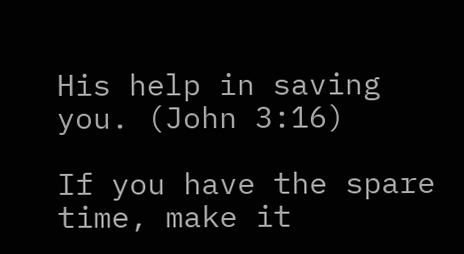His help in saving you. (John 3:16)

If you have the spare time, make it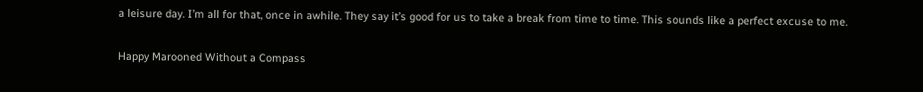a leisure day. I’m all for that, once in awhile. They say it’s good for us to take a break from time to time. This sounds like a perfect excuse to me.

Happy Marooned Without a Compass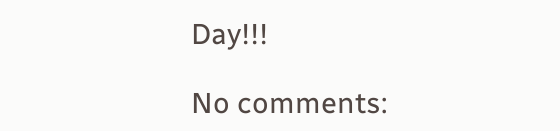Day!!!

No comments: